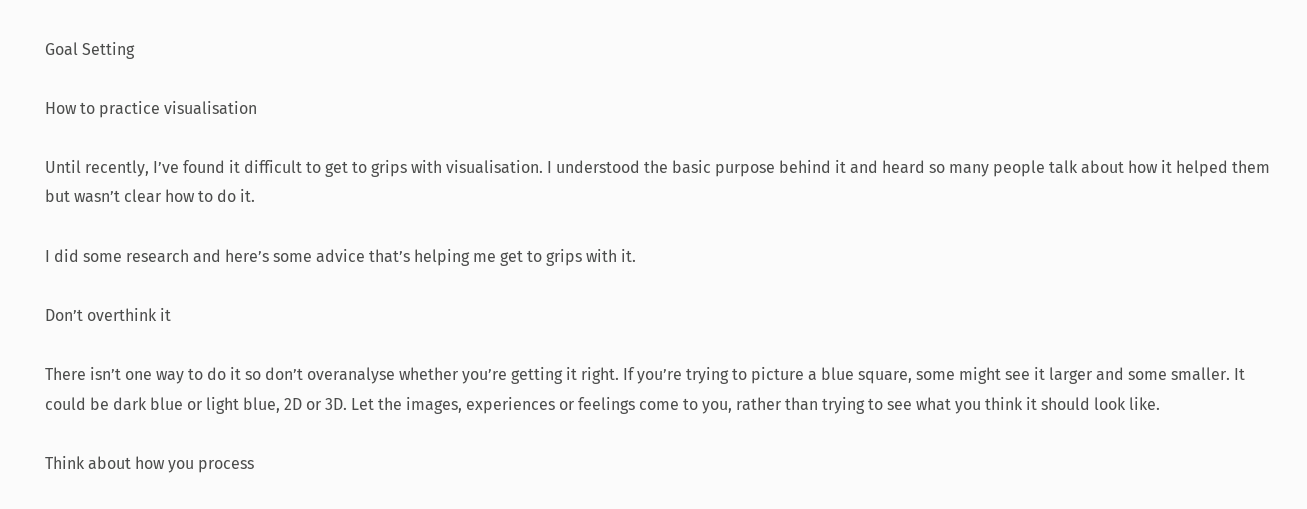Goal Setting

How to practice visualisation

Until recently, I’ve found it difficult to get to grips with visualisation. I understood the basic purpose behind it and heard so many people talk about how it helped them but wasn’t clear how to do it.

I did some research and here’s some advice that’s helping me get to grips with it.

Don’t overthink it

There isn’t one way to do it so don’t overanalyse whether you’re getting it right. If you’re trying to picture a blue square, some might see it larger and some smaller. It could be dark blue or light blue, 2D or 3D. Let the images, experiences or feelings come to you, rather than trying to see what you think it should look like.

Think about how you process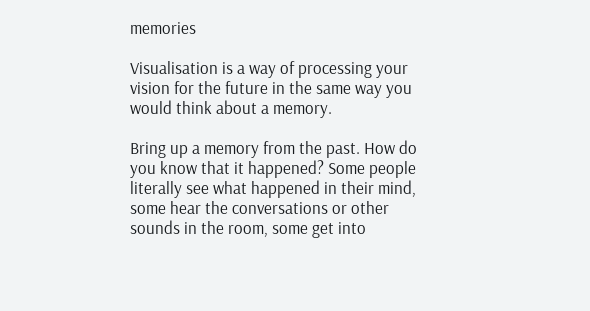memories

Visualisation is a way of processing your vision for the future in the same way you would think about a memory.

Bring up a memory from the past. How do you know that it happened? Some people literally see what happened in their mind, some hear the conversations or other sounds in the room, some get into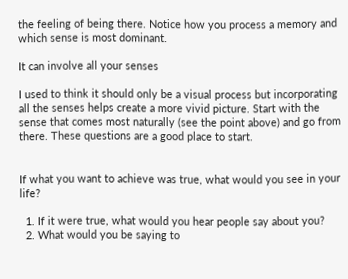the feeling of being there. Notice how you process a memory and which sense is most dominant.

It can involve all your senses

I used to think it should only be a visual process but incorporating all the senses helps create a more vivid picture. Start with the sense that comes most naturally (see the point above) and go from there. These questions are a good place to start.


If what you want to achieve was true, what would you see in your life?

  1. If it were true, what would you hear people say about you?
  2. What would you be saying to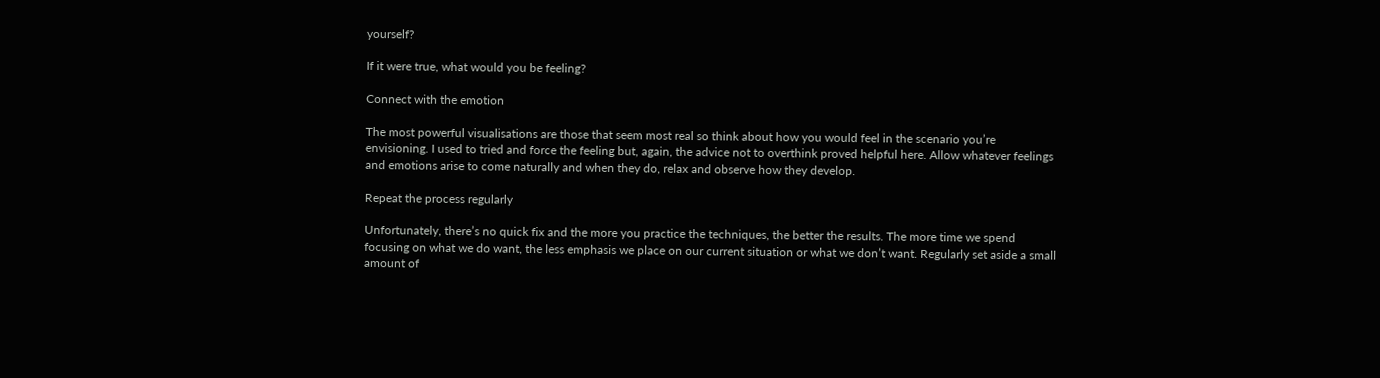yourself?

If it were true, what would you be feeling?

Connect with the emotion

The most powerful visualisations are those that seem most real so think about how you would feel in the scenario you’re envisioning. I used to tried and force the feeling but, again, the advice not to overthink proved helpful here. Allow whatever feelings and emotions arise to come naturally and when they do, relax and observe how they develop.

Repeat the process regularly

Unfortunately, there’s no quick fix and the more you practice the techniques, the better the results. The more time we spend focusing on what we do want, the less emphasis we place on our current situation or what we don’t want. Regularly set aside a small amount of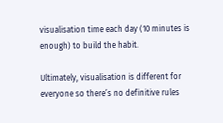visualisation time each day (10 minutes is enough) to build the habit.

Ultimately, visualisation is different for everyone so there’s no definitive rules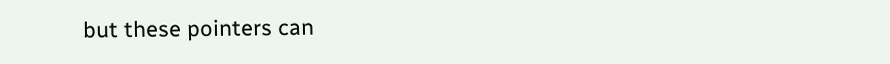but these pointers can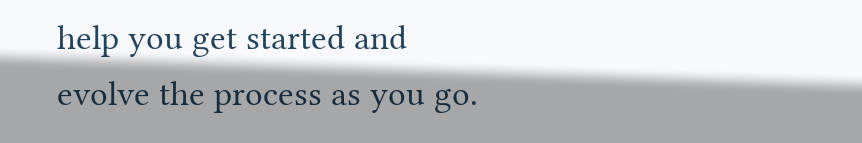help you get started and evolve the process as you go.